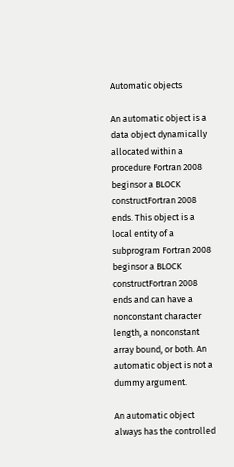Automatic objects

An automatic object is a data object dynamically allocated within a procedure Fortran 2008 beginsor a BLOCK constructFortran 2008 ends. This object is a local entity of a subprogram Fortran 2008 beginsor a BLOCK constructFortran 2008 ends and can have a nonconstant character length, a nonconstant array bound, or both. An automatic object is not a dummy argument.

An automatic object always has the controlled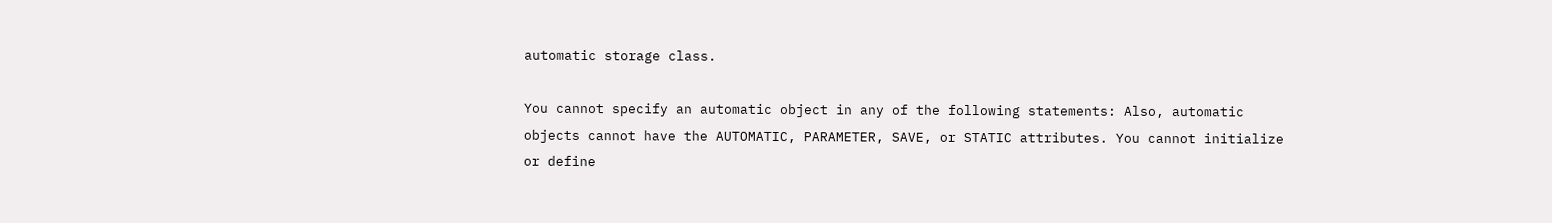automatic storage class.

You cannot specify an automatic object in any of the following statements: Also, automatic objects cannot have the AUTOMATIC, PARAMETER, SAVE, or STATIC attributes. You cannot initialize or define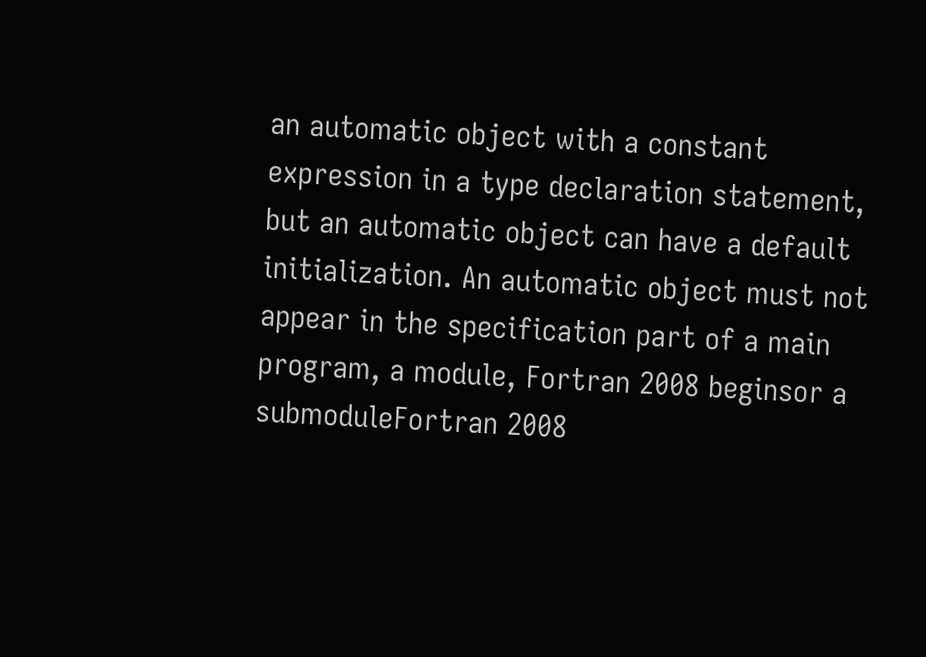an automatic object with a constant expression in a type declaration statement, but an automatic object can have a default initialization. An automatic object must not appear in the specification part of a main program, a module, Fortran 2008 beginsor a submoduleFortran 2008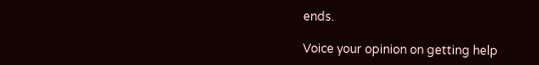ends.

Voice your opinion on getting help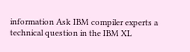information Ask IBM compiler experts a technical question in the IBM XL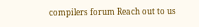compilers forum Reach out to us